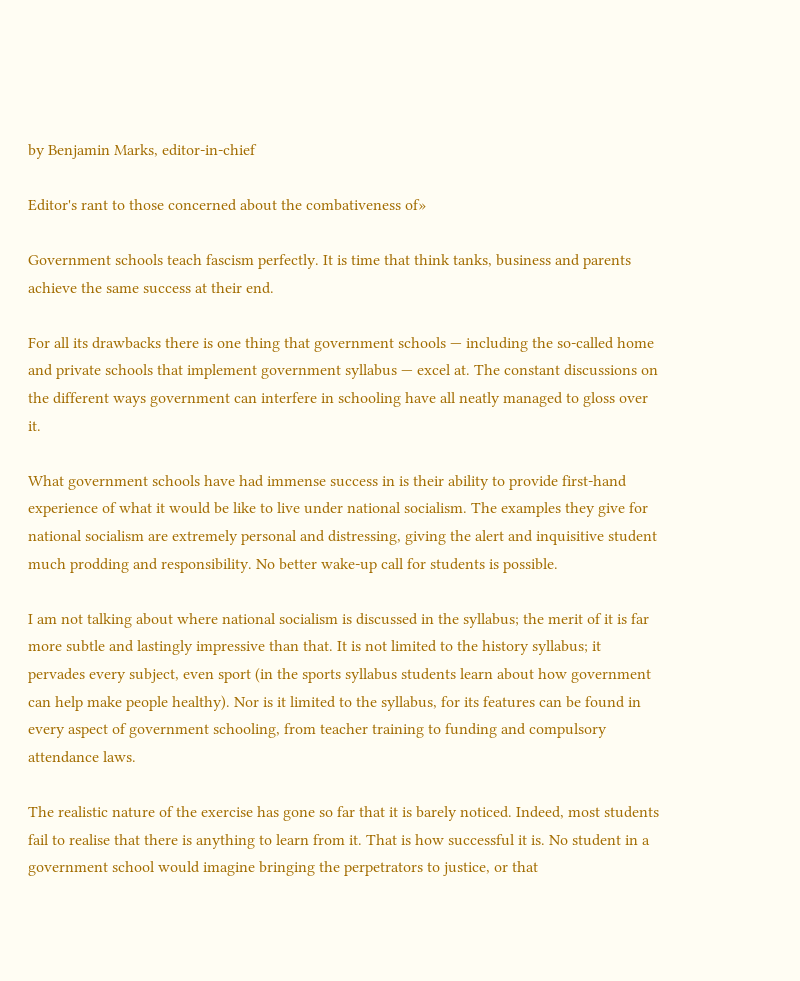by Benjamin Marks, editor-in-chief

Editor's rant to those concerned about the combativeness of»

Government schools teach fascism perfectly. It is time that think tanks, business and parents achieve the same success at their end.

For all its drawbacks there is one thing that government schools — including the so-called home and private schools that implement government syllabus — excel at. The constant discussions on the different ways government can interfere in schooling have all neatly managed to gloss over it.

What government schools have had immense success in is their ability to provide first-hand experience of what it would be like to live under national socialism. The examples they give for national socialism are extremely personal and distressing, giving the alert and inquisitive student much prodding and responsibility. No better wake-up call for students is possible.

I am not talking about where national socialism is discussed in the syllabus; the merit of it is far more subtle and lastingly impressive than that. It is not limited to the history syllabus; it pervades every subject, even sport (in the sports syllabus students learn about how government can help make people healthy). Nor is it limited to the syllabus, for its features can be found in every aspect of government schooling, from teacher training to funding and compulsory attendance laws.

The realistic nature of the exercise has gone so far that it is barely noticed. Indeed, most students fail to realise that there is anything to learn from it. That is how successful it is. No student in a government school would imagine bringing the perpetrators to justice, or that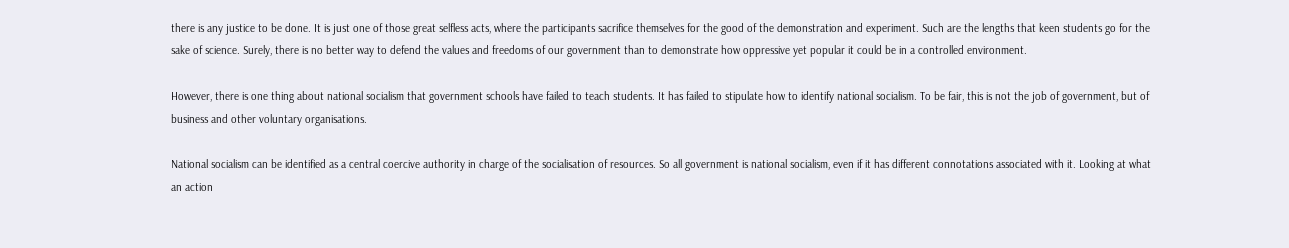there is any justice to be done. It is just one of those great selfless acts, where the participants sacrifice themselves for the good of the demonstration and experiment. Such are the lengths that keen students go for the sake of science. Surely, there is no better way to defend the values and freedoms of our government than to demonstrate how oppressive yet popular it could be in a controlled environment.

However, there is one thing about national socialism that government schools have failed to teach students. It has failed to stipulate how to identify national socialism. To be fair, this is not the job of government, but of business and other voluntary organisations.

National socialism can be identified as a central coercive authority in charge of the socialisation of resources. So all government is national socialism, even if it has different connotations associated with it. Looking at what an action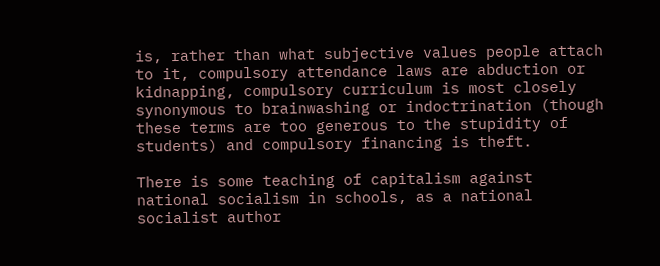is, rather than what subjective values people attach to it, compulsory attendance laws are abduction or kidnapping, compulsory curriculum is most closely synonymous to brainwashing or indoctrination (though these terms are too generous to the stupidity of students) and compulsory financing is theft.

There is some teaching of capitalism against national socialism in schools, as a national socialist author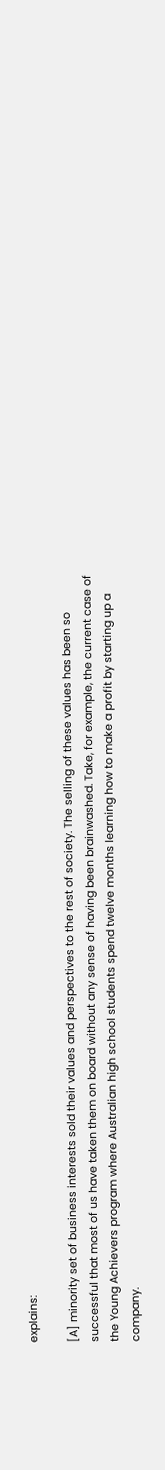explains:

[A] minority set of business interests sold their values and perspectives to the rest of society. The selling of these values has been so successful that most of us have taken them on board without any sense of having been brainwashed. Take, for example, the current case of the Young Achievers program where Australian high school students spend twelve months learning how to make a profit by starting up a company.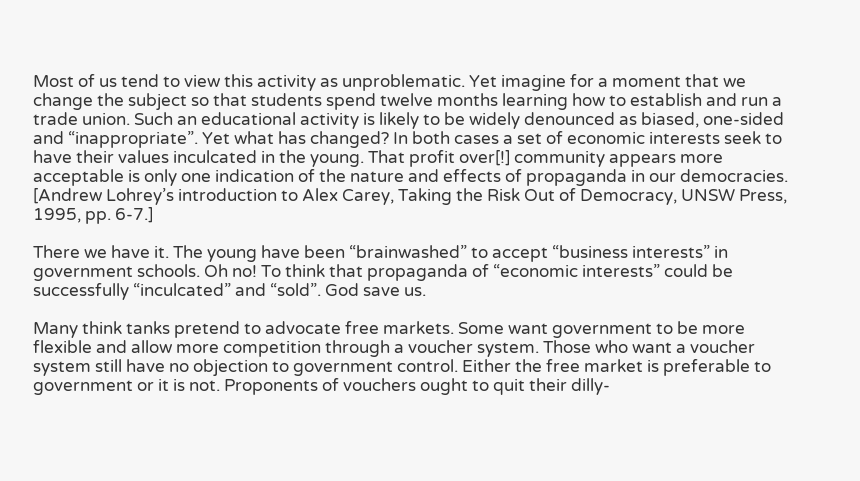Most of us tend to view this activity as unproblematic. Yet imagine for a moment that we change the subject so that students spend twelve months learning how to establish and run a trade union. Such an educational activity is likely to be widely denounced as biased, one-sided and “inappropriate”. Yet what has changed? In both cases a set of economic interests seek to have their values inculcated in the young. That profit over[!] community appears more acceptable is only one indication of the nature and effects of propaganda in our democracies. [Andrew Lohrey’s introduction to Alex Carey, Taking the Risk Out of Democracy, UNSW Press, 1995, pp. 6-7.]

There we have it. The young have been “brainwashed” to accept “business interests” in government schools. Oh no! To think that propaganda of “economic interests” could be successfully “inculcated” and “sold”. God save us.

Many think tanks pretend to advocate free markets. Some want government to be more flexible and allow more competition through a voucher system. Those who want a voucher system still have no objection to government control. Either the free market is preferable to government or it is not. Proponents of vouchers ought to quit their dilly-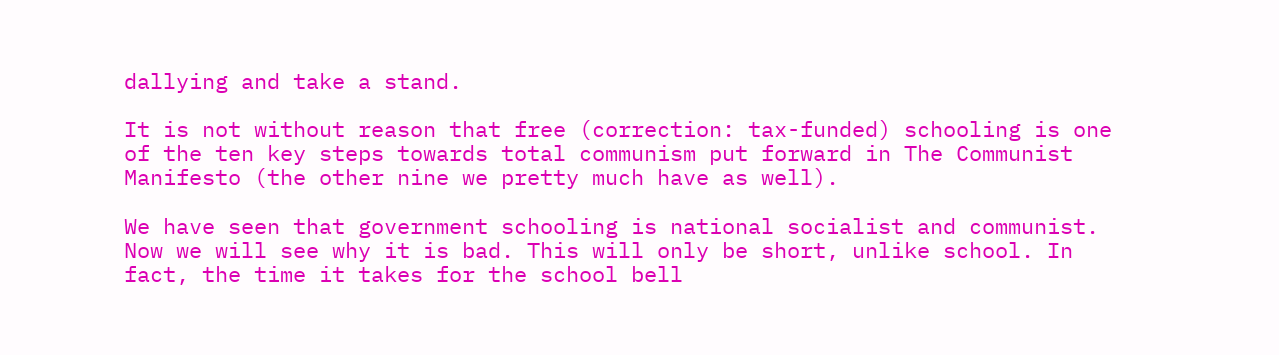dallying and take a stand.

It is not without reason that free (correction: tax-funded) schooling is one of the ten key steps towards total communism put forward in The Communist Manifesto (the other nine we pretty much have as well).

We have seen that government schooling is national socialist and communist. Now we will see why it is bad. This will only be short, unlike school. In fact, the time it takes for the school bell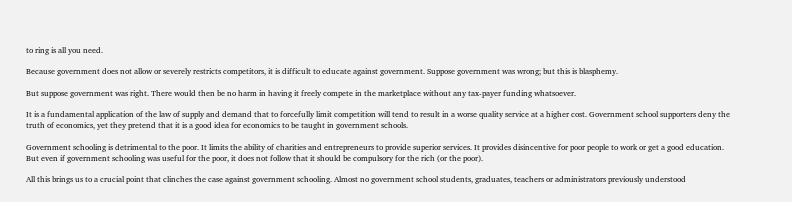to ring is all you need.

Because government does not allow or severely restricts competitors, it is difficult to educate against government. Suppose government was wrong; but this is blasphemy.

But suppose government was right. There would then be no harm in having it freely compete in the marketplace without any tax-payer funding whatsoever.

It is a fundamental application of the law of supply and demand that to forcefully limit competition will tend to result in a worse quality service at a higher cost. Government school supporters deny the truth of economics, yet they pretend that it is a good idea for economics to be taught in government schools.

Government schooling is detrimental to the poor. It limits the ability of charities and entrepreneurs to provide superior services. It provides disincentive for poor people to work or get a good education. But even if government schooling was useful for the poor, it does not follow that it should be compulsory for the rich (or the poor).

All this brings us to a crucial point that clinches the case against government schooling. Almost no government school students, graduates, teachers or administrators previously understood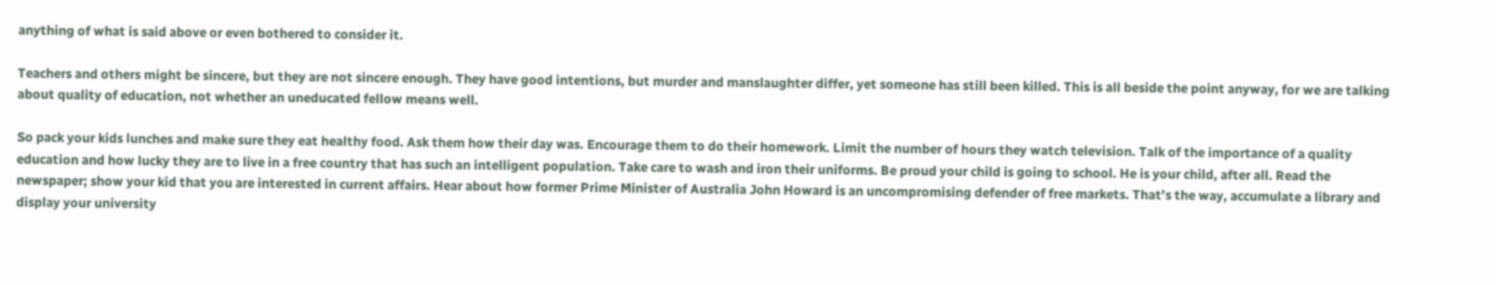anything of what is said above or even bothered to consider it.

Teachers and others might be sincere, but they are not sincere enough. They have good intentions, but murder and manslaughter differ, yet someone has still been killed. This is all beside the point anyway, for we are talking about quality of education, not whether an uneducated fellow means well.

So pack your kids lunches and make sure they eat healthy food. Ask them how their day was. Encourage them to do their homework. Limit the number of hours they watch television. Talk of the importance of a quality education and how lucky they are to live in a free country that has such an intelligent population. Take care to wash and iron their uniforms. Be proud your child is going to school. He is your child, after all. Read the newspaper; show your kid that you are interested in current affairs. Hear about how former Prime Minister of Australia John Howard is an uncompromising defender of free markets. That’s the way, accumulate a library and display your university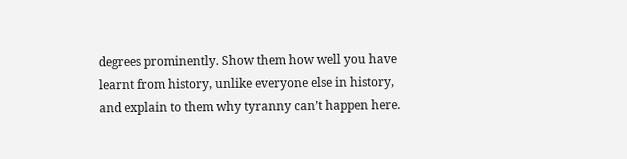degrees prominently. Show them how well you have learnt from history, unlike everyone else in history, and explain to them why tyranny can’t happen here.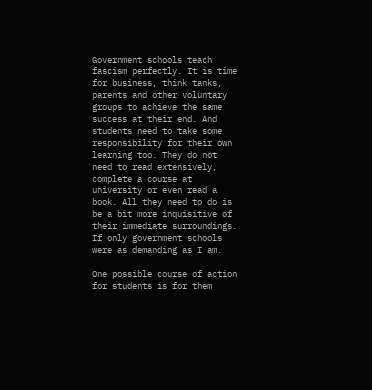Government schools teach fascism perfectly. It is time for business, think tanks, parents and other voluntary groups to achieve the same success at their end. And students need to take some responsibility for their own learning too. They do not need to read extensively, complete a course at university or even read a book. All they need to do is be a bit more inquisitive of their immediate surroundings. If only government schools were as demanding as I am.

One possible course of action for students is for them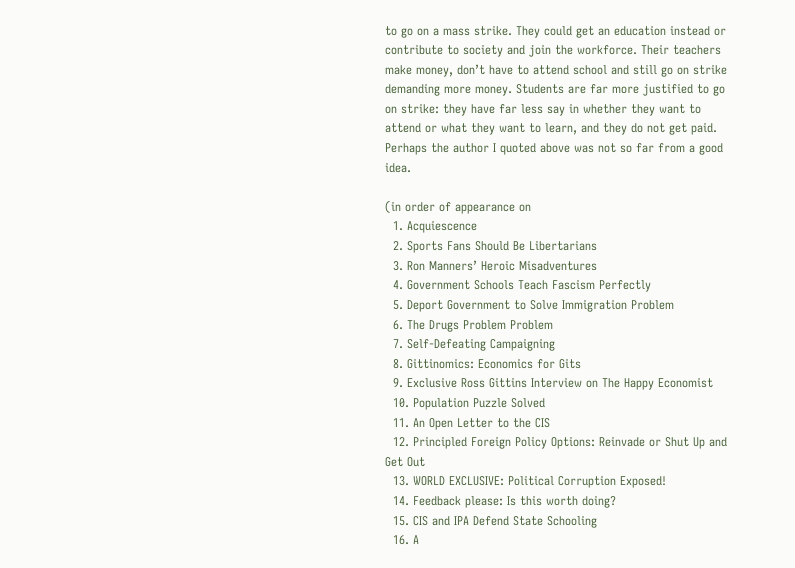to go on a mass strike. They could get an education instead or contribute to society and join the workforce. Their teachers make money, don’t have to attend school and still go on strike demanding more money. Students are far more justified to go on strike: they have far less say in whether they want to attend or what they want to learn, and they do not get paid. Perhaps the author I quoted above was not so far from a good idea.

(in order of appearance on
  1. Acquiescence
  2. Sports Fans Should Be Libertarians
  3. Ron Manners’ Heroic Misadventures
  4. Government Schools Teach Fascism Perfectly
  5. Deport Government to Solve Immigration Problem
  6. The Drugs Problem Problem
  7. Self-Defeating Campaigning
  8. Gittinomics: Economics for Gits
  9. Exclusive Ross Gittins Interview on The Happy Economist
  10. Population Puzzle Solved
  11. An Open Letter to the CIS
  12. Principled Foreign Policy Options: Reinvade or Shut Up and Get Out
  13. WORLD EXCLUSIVE: Political Corruption Exposed!
  14. Feedback please: Is this worth doing?
  15. CIS and IPA Defend State Schooling
  16. A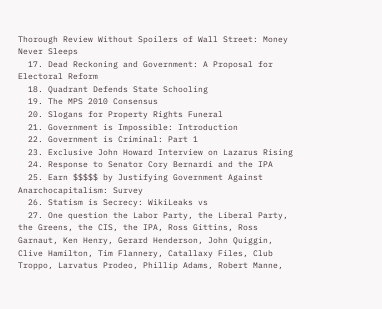Thorough Review Without Spoilers of Wall Street: Money Never Sleeps
  17. Dead Reckoning and Government: A Proposal for Electoral Reform
  18. Quadrant Defends State Schooling
  19. The MPS 2010 Consensus
  20. Slogans for Property Rights Funeral
  21. Government is Impossible: Introduction
  22. Government is Criminal: Part 1
  23. Exclusive John Howard Interview on Lazarus Rising
  24. Response to Senator Cory Bernardi and the IPA
  25. Earn $$$$$ by Justifying Government Against Anarchocapitalism: Survey
  26. Statism is Secrecy: WikiLeaks vs
  27. One question the Labor Party, the Liberal Party, the Greens, the CIS, the IPA, Ross Gittins, Ross Garnaut, Ken Henry, Gerard Henderson, John Quiggin, Clive Hamilton, Tim Flannery, Catallaxy Files, Club Troppo, Larvatus Prodeo, Phillip Adams, Robert Manne,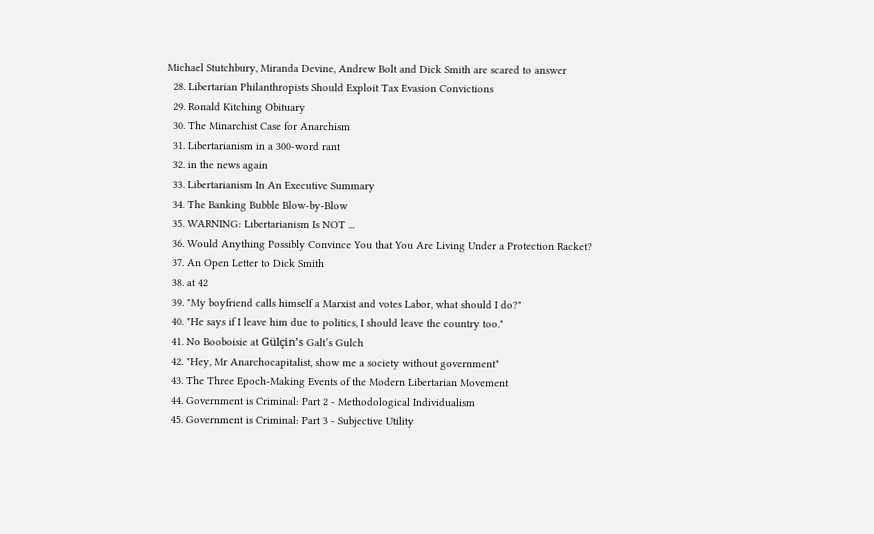Michael Stutchbury, Miranda Devine, Andrew Bolt and Dick Smith are scared to answer
  28. Libertarian Philanthropists Should Exploit Tax Evasion Convictions
  29. Ronald Kitching Obituary
  30. The Minarchist Case for Anarchism
  31. Libertarianism in a 300-word rant
  32. in the news again
  33. Libertarianism In An Executive Summary
  34. The Banking Bubble Blow-by-Blow
  35. WARNING: Libertarianism Is NOT ...
  36. Would Anything Possibly Convince You that You Are Living Under a Protection Racket?
  37. An Open Letter to Dick Smith
  38. at 42
  39. "My boyfriend calls himself a Marxist and votes Labor, what should I do?"
  40. "He says if I leave him due to politics, I should leave the country too."
  41. No Booboisie at Gülçin’s Galt’s Gulch
  42. "Hey, Mr Anarchocapitalist, show me a society without government"
  43. The Three Epoch-Making Events of the Modern Libertarian Movement
  44. Government is Criminal: Part 2 - Methodological Individualism
  45. Government is Criminal: Part 3 - Subjective Utility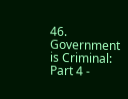46. Government is Criminal: Part 4 -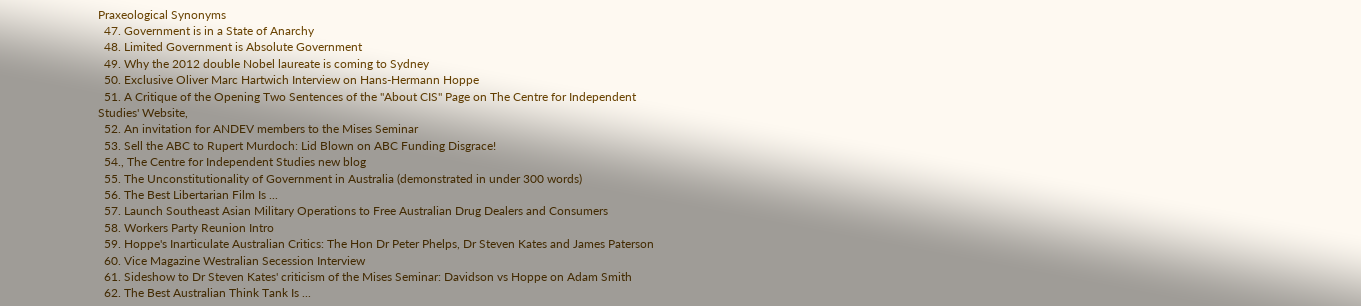Praxeological Synonyms
  47. Government is in a State of Anarchy
  48. Limited Government is Absolute Government
  49. Why the 2012 double Nobel laureate is coming to Sydney
  50. Exclusive Oliver Marc Hartwich Interview on Hans-Hermann Hoppe
  51. A Critique of the Opening Two Sentences of the "About CIS" Page on The Centre for Independent Studies' Website,
  52. An invitation for ANDEV members to the Mises Seminar
  53. Sell the ABC to Rupert Murdoch: Lid Blown on ABC Funding Disgrace!
  54., The Centre for Independent Studies new blog
  55. The Unconstitutionality of Government in Australia (demonstrated in under 300 words)
  56. The Best Libertarian Film Is ...
  57. Launch Southeast Asian Military Operations to Free Australian Drug Dealers and Consumers
  58. Workers Party Reunion Intro
  59. Hoppe's Inarticulate Australian Critics: The Hon Dr Peter Phelps, Dr Steven Kates and James Paterson
  60. Vice Magazine Westralian Secession Interview
  61. Sideshow to Dr Steven Kates' criticism of the Mises Seminar: Davidson vs Hoppe on Adam Smith
  62. The Best Australian Think Tank Is ...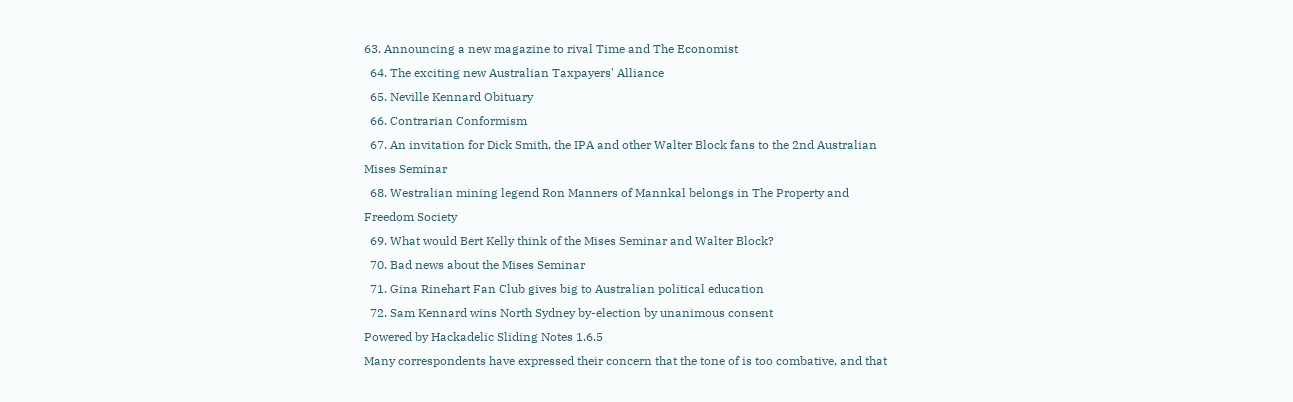63. Announcing a new magazine to rival Time and The Economist
  64. The exciting new Australian Taxpayers' Alliance
  65. Neville Kennard Obituary
  66. Contrarian Conformism
  67. An invitation for Dick Smith, the IPA and other Walter Block fans to the 2nd Australian Mises Seminar
  68. Westralian mining legend Ron Manners of Mannkal belongs in The Property and Freedom Society
  69. What would Bert Kelly think of the Mises Seminar and Walter Block?
  70. Bad news about the Mises Seminar
  71. Gina Rinehart Fan Club gives big to Australian political education
  72. Sam Kennard wins North Sydney by-election by unanimous consent
Powered by Hackadelic Sliding Notes 1.6.5
Many correspondents have expressed their concern that the tone of is too combative, and that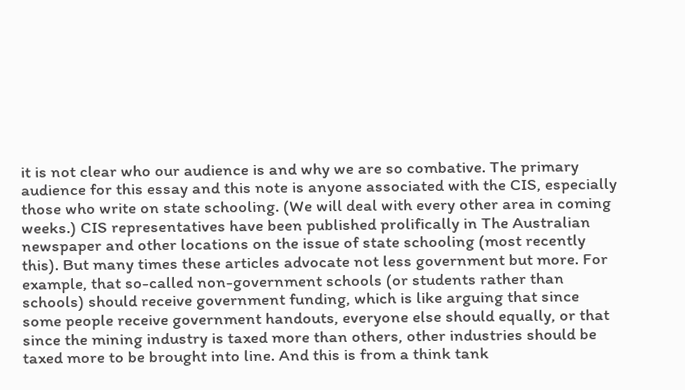it is not clear who our audience is and why we are so combative. The primary audience for this essay and this note is anyone associated with the CIS, especially those who write on state schooling. (We will deal with every other area in coming weeks.) CIS representatives have been published prolifically in The Australian newspaper and other locations on the issue of state schooling (most recently this). But many times these articles advocate not less government but more. For example, that so-called non-government schools (or students rather than schools) should receive government funding, which is like arguing that since some people receive government handouts, everyone else should equally, or that since the mining industry is taxed more than others, other industries should be taxed more to be brought into line. And this is from a think tank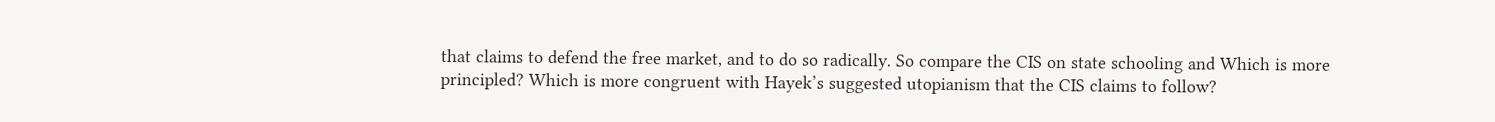that claims to defend the free market, and to do so radically. So compare the CIS on state schooling and Which is more principled? Which is more congruent with Hayek’s suggested utopianism that the CIS claims to follow?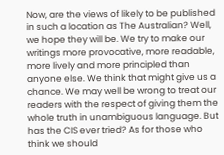Now, are the views of likely to be published in such a location as The Australian? Well, we hope they will be. We try to make our writings more provocative, more readable, more lively and more principled than anyone else. We think that might give us a chance. We may well be wrong to treat our readers with the respect of giving them the whole truth in unambiguous language. But has the CIS ever tried? As for those who think we should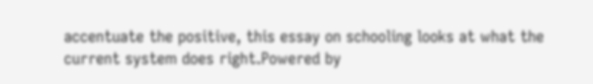accentuate the positive, this essay on schooling looks at what the current system does right.Powered by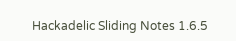Hackadelic Sliding Notes 1.6.5